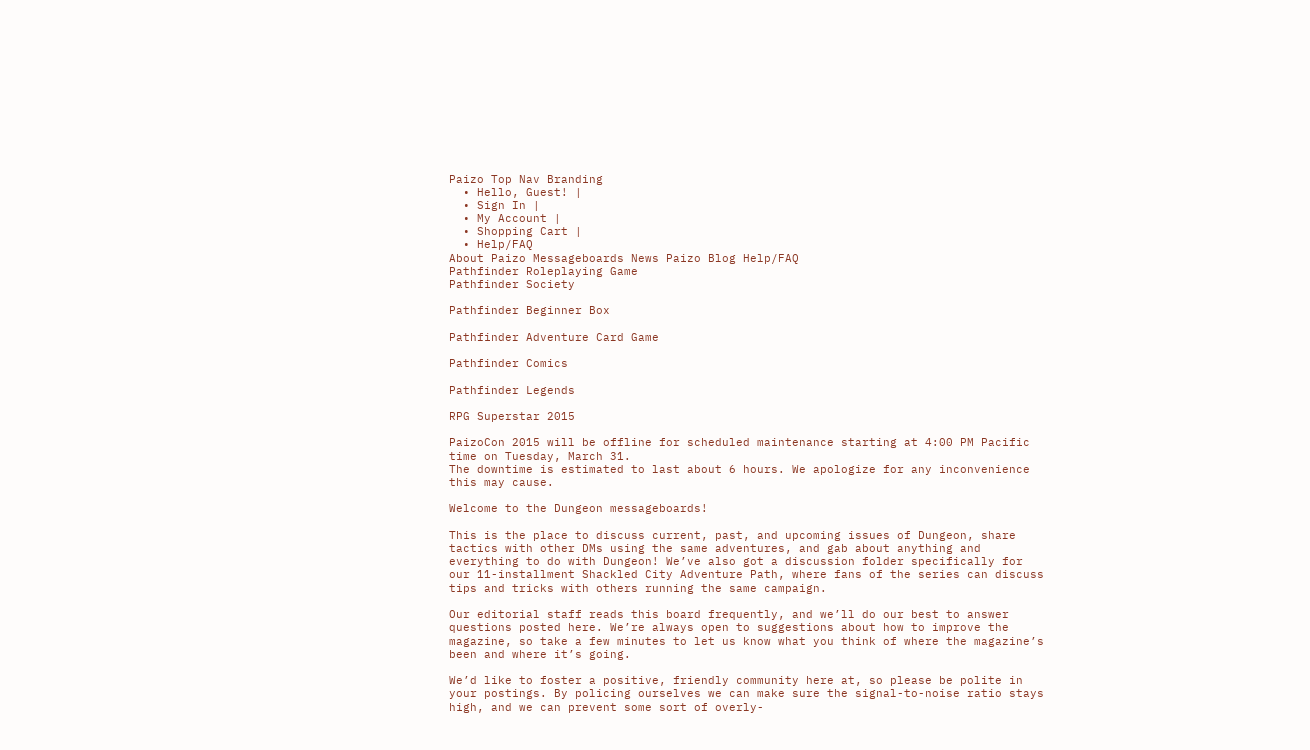Paizo Top Nav Branding
  • Hello, Guest! |
  • Sign In |
  • My Account |
  • Shopping Cart |
  • Help/FAQ
About Paizo Messageboards News Paizo Blog Help/FAQ
Pathfinder Roleplaying Game
Pathfinder Society

Pathfinder Beginner Box

Pathfinder Adventure Card Game

Pathfinder Comics

Pathfinder Legends

RPG Superstar 2015

PaizoCon 2015 will be offline for scheduled maintenance starting at 4:00 PM Pacific time on Tuesday, March 31.
The downtime is estimated to last about 6 hours. We apologize for any inconvenience this may cause.

Welcome to the Dungeon messageboards!

This is the place to discuss current, past, and upcoming issues of Dungeon, share tactics with other DMs using the same adventures, and gab about anything and everything to do with Dungeon! We’ve also got a discussion folder specifically for our 11-installment Shackled City Adventure Path, where fans of the series can discuss tips and tricks with others running the same campaign.

Our editorial staff reads this board frequently, and we’ll do our best to answer questions posted here. We’re always open to suggestions about how to improve the magazine, so take a few minutes to let us know what you think of where the magazine’s been and where it’s going.

We’d like to foster a positive, friendly community here at, so please be polite in your postings. By policing ourselves we can make sure the signal-to-noise ratio stays high, and we can prevent some sort of overly-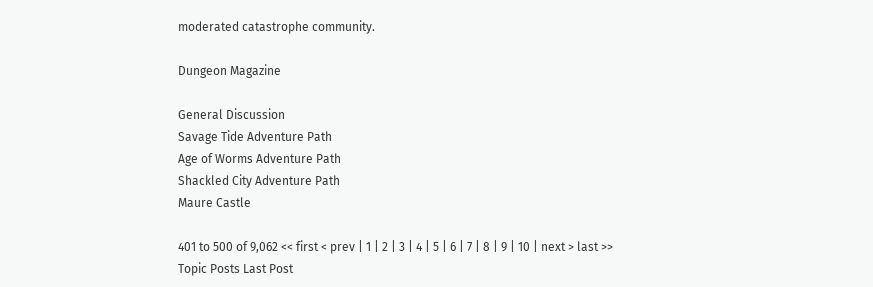moderated catastrophe community.

Dungeon Magazine

General Discussion
Savage Tide Adventure Path
Age of Worms Adventure Path
Shackled City Adventure Path
Maure Castle

401 to 500 of 9,062 << first < prev | 1 | 2 | 3 | 4 | 5 | 6 | 7 | 8 | 9 | 10 | next > last >>
Topic Posts Last Post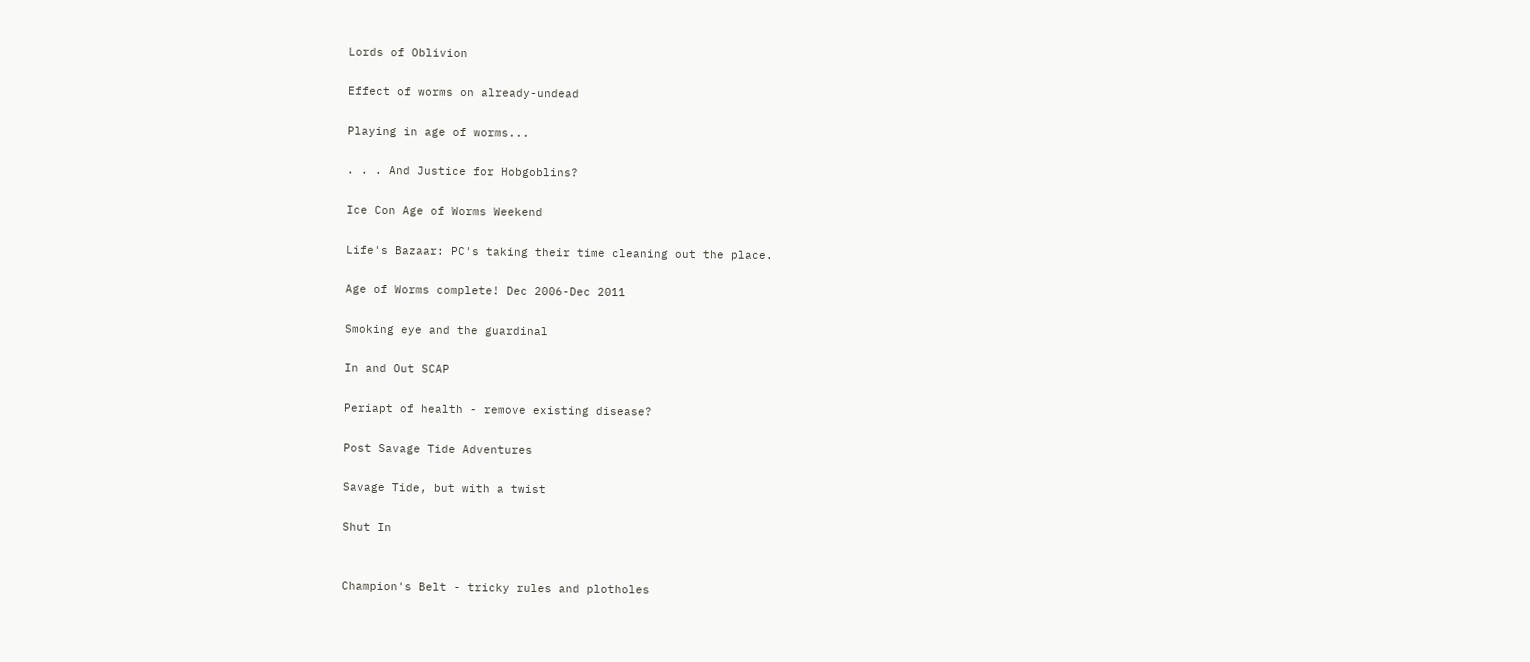Lords of Oblivion

Effect of worms on already-undead

Playing in age of worms...

. . . And Justice for Hobgoblins?

Ice Con Age of Worms Weekend

Life's Bazaar: PC's taking their time cleaning out the place.

Age of Worms complete! Dec 2006-Dec 2011

Smoking eye and the guardinal

In and Out SCAP

Periapt of health - remove existing disease?

Post Savage Tide Adventures

Savage Tide, but with a twist

Shut In


Champion's Belt - tricky rules and plotholes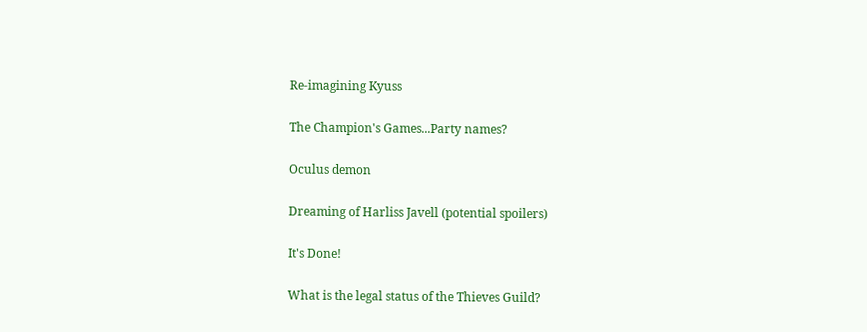Re-imagining Kyuss

The Champion's Games...Party names?

Oculus demon

Dreaming of Harliss Javell (potential spoilers)

It's Done!

What is the legal status of the Thieves Guild?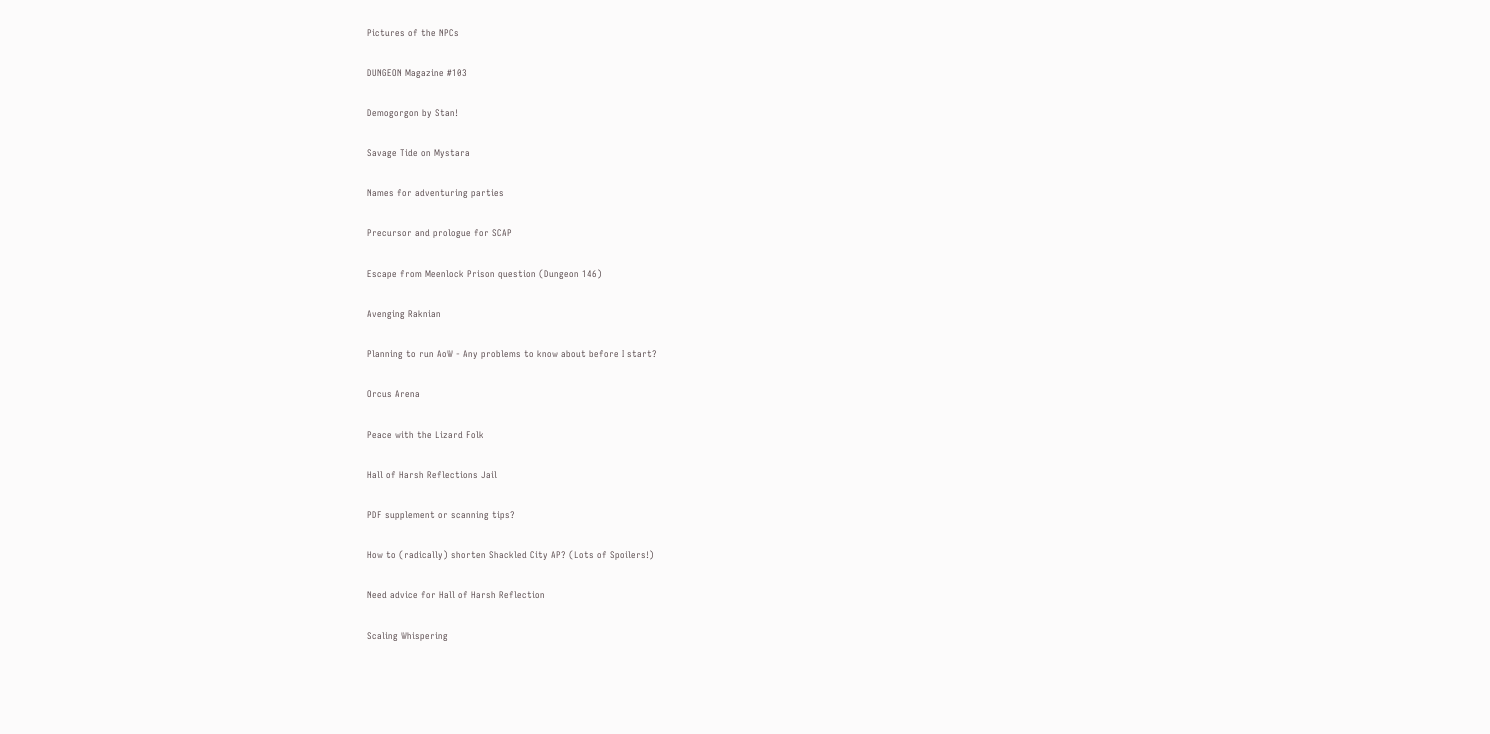Pictures of the NPCs

DUNGEON Magazine #103

Demogorgon by Stan!

Savage Tide on Mystara

Names for adventuring parties

Precursor and prologue for SCAP

Escape from Meenlock Prison question (Dungeon 146)

Avenging Raknian

Planning to run AoW - Any problems to know about before I start?

Orcus Arena

Peace with the Lizard Folk

Hall of Harsh Reflections Jail

PDF supplement or scanning tips?

How to (radically) shorten Shackled City AP? (Lots of Spoilers!)

Need advice for Hall of Harsh Reflection

Scaling Whispering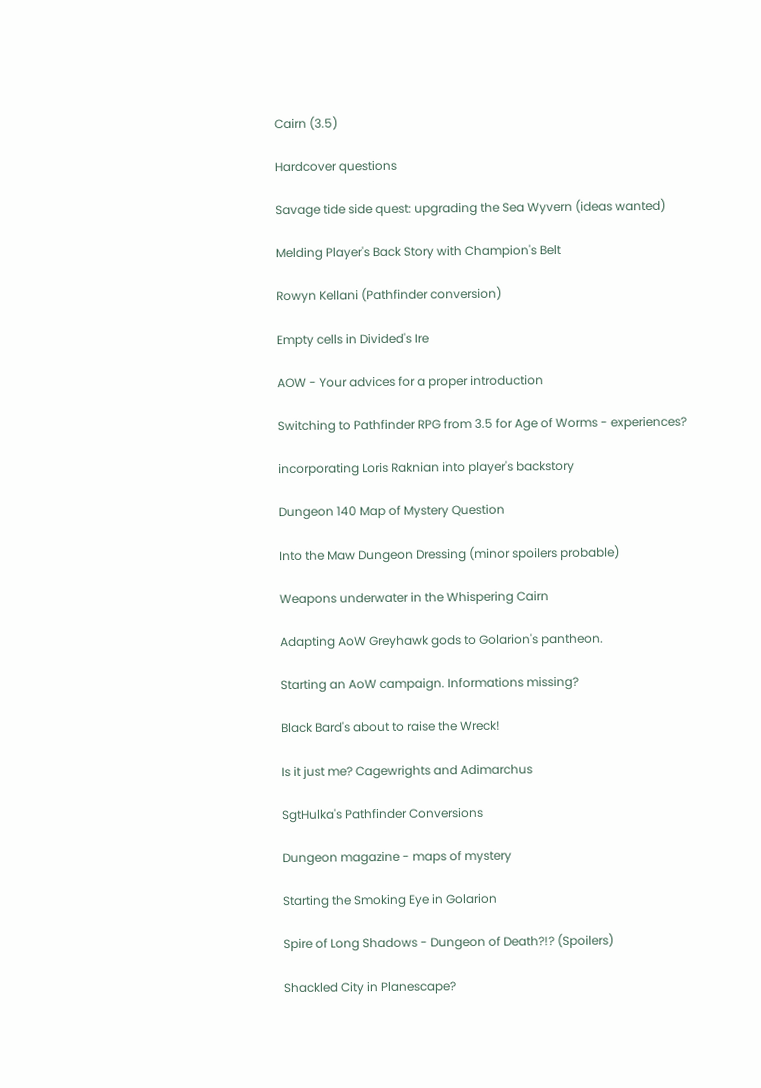Cairn (3.5)

Hardcover questions

Savage tide side quest: upgrading the Sea Wyvern (ideas wanted)

Melding Player's Back Story with Champion's Belt

Rowyn Kellani (Pathfinder conversion)

Empty cells in Divided's Ire

AOW - Your advices for a proper introduction

Switching to Pathfinder RPG from 3.5 for Age of Worms - experiences?

incorporating Loris Raknian into player's backstory

Dungeon 140 Map of Mystery Question

Into the Maw Dungeon Dressing (minor spoilers probable)

Weapons underwater in the Whispering Cairn

Adapting AoW Greyhawk gods to Golarion's pantheon.

Starting an AoW campaign. Informations missing?

Black Bard's about to raise the Wreck!

Is it just me? Cagewrights and Adimarchus

SgtHulka's Pathfinder Conversions

Dungeon magazine - maps of mystery

Starting the Smoking Eye in Golarion

Spire of Long Shadows - Dungeon of Death?!? (Spoilers)

Shackled City in Planescape?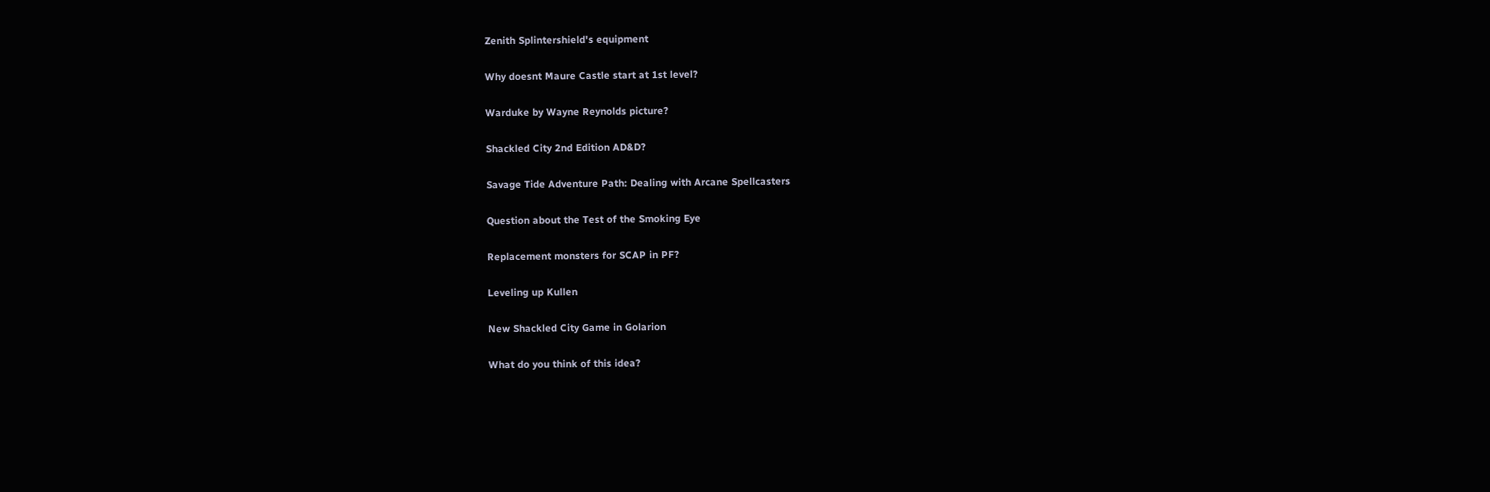Zenith Splintershield's equipment

Why doesnt Maure Castle start at 1st level?

Warduke by Wayne Reynolds picture?

Shackled City 2nd Edition AD&D?

Savage Tide Adventure Path: Dealing with Arcane Spellcasters

Question about the Test of the Smoking Eye

Replacement monsters for SCAP in PF?

Leveling up Kullen

New Shackled City Game in Golarion

What do you think of this idea?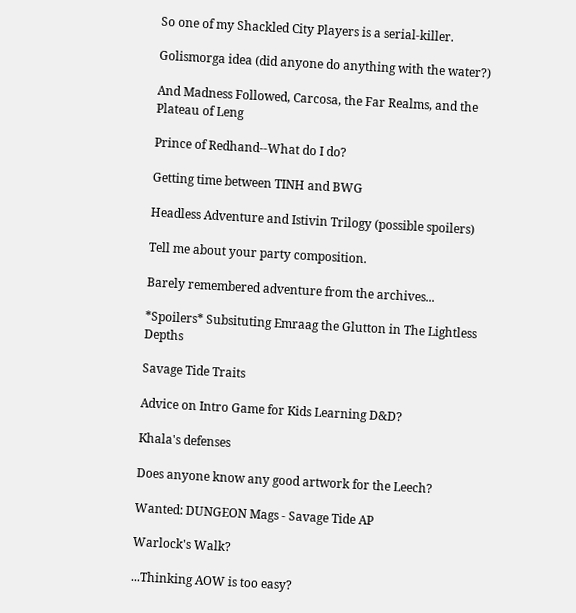So one of my Shackled City Players is a serial-killer.

Golismorga idea (did anyone do anything with the water?)

And Madness Followed, Carcosa, the Far Realms, and the Plateau of Leng

Prince of Redhand--What do I do?

Getting time between TINH and BWG

Headless Adventure and Istivin Trilogy (possible spoilers)

Tell me about your party composition.

Barely remembered adventure from the archives...

*Spoilers* Subsituting Emraag the Glutton in The Lightless Depths

Savage Tide Traits

Advice on Intro Game for Kids Learning D&D?

Khala's defenses

Does anyone know any good artwork for the Leech?

Wanted: DUNGEON Mags - Savage Tide AP

Warlock's Walk?

...Thinking AOW is too easy?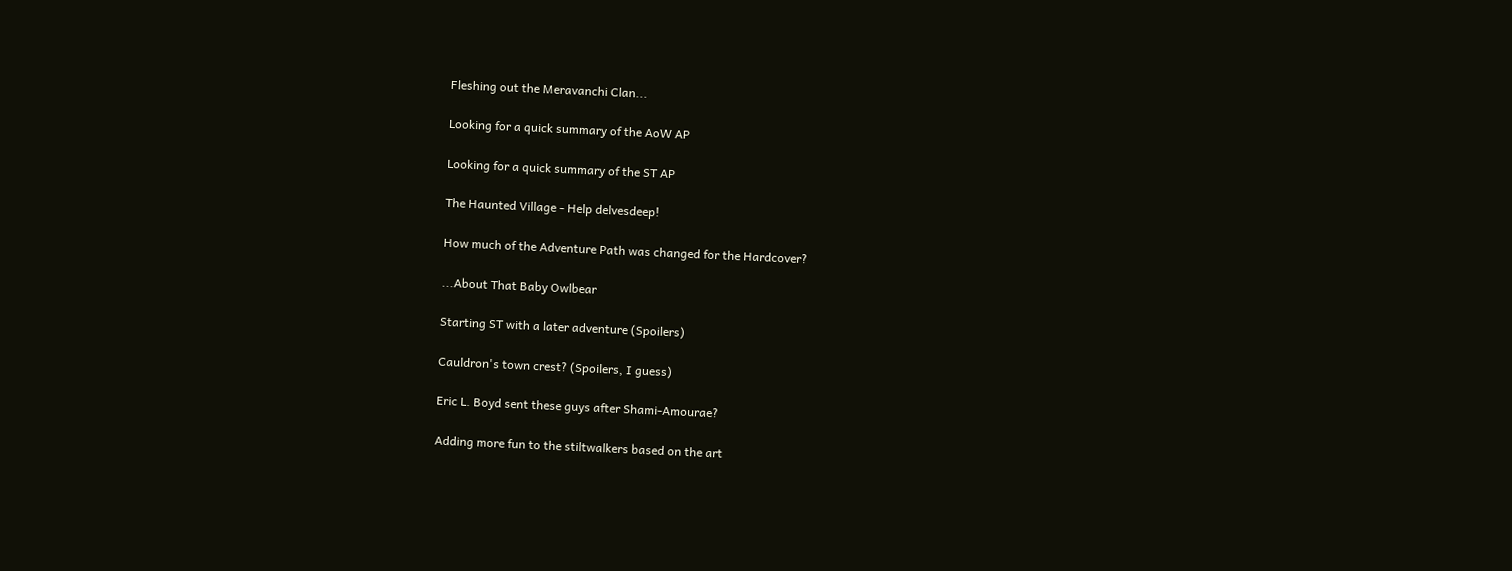Fleshing out the Meravanchi Clan...

Looking for a quick summary of the AoW AP

Looking for a quick summary of the ST AP

The Haunted Village - Help delvesdeep!

How much of the Adventure Path was changed for the Hardcover?

...About That Baby Owlbear

Starting ST with a later adventure (Spoilers)

Cauldron's town crest? (Spoilers, I guess)

Eric L. Boyd sent these guys after Shami-Amourae?

Adding more fun to the stiltwalkers based on the art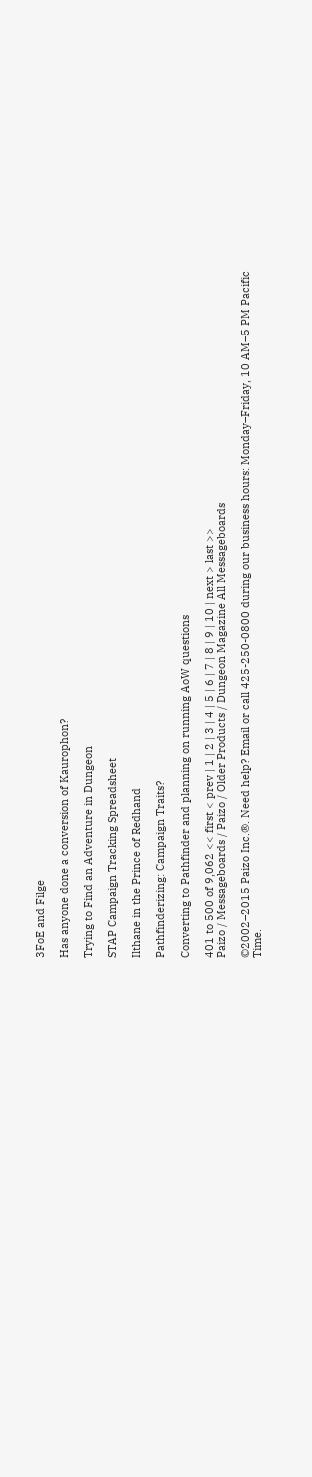3FoE and Filge

Has anyone done a conversion of Kaurophon?

Trying to Find an Adventure in Dungeon

STAP Campaign Tracking Spreadsheet

Ilthane in the Prince of Redhand

Pathfinderizing: Campaign Traits?

Converting to Pathfinder and planning on running AoW questions

401 to 500 of 9,062 << first < prev | 1 | 2 | 3 | 4 | 5 | 6 | 7 | 8 | 9 | 10 | next > last >>
Paizo / Messageboards / Paizo / Older Products / Dungeon Magazine All Messageboards

©2002–2015 Paizo Inc.®. Need help? Email or call 425-250-0800 during our business hours: Monday–Friday, 10 AM–5 PM Pacific Time.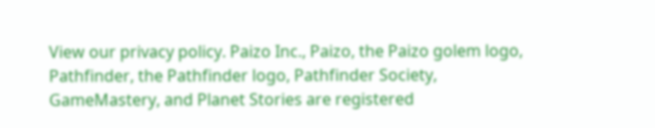View our privacy policy. Paizo Inc., Paizo, the Paizo golem logo, Pathfinder, the Pathfinder logo, Pathfinder Society, GameMastery, and Planet Stories are registered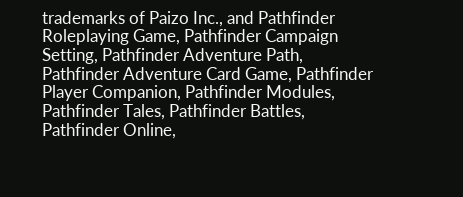trademarks of Paizo Inc., and Pathfinder Roleplaying Game, Pathfinder Campaign Setting, Pathfinder Adventure Path, Pathfinder Adventure Card Game, Pathfinder Player Companion, Pathfinder Modules, Pathfinder Tales, Pathfinder Battles, Pathfinder Online,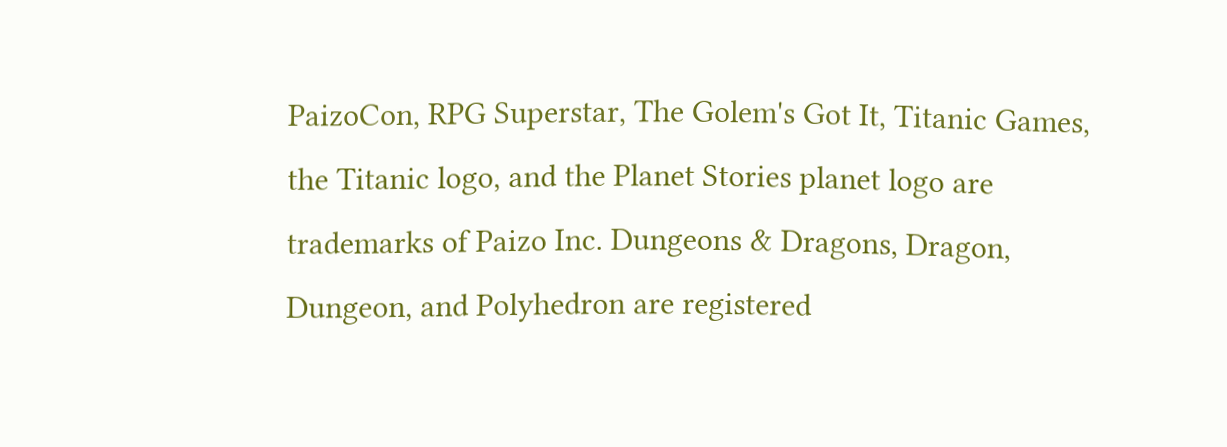PaizoCon, RPG Superstar, The Golem's Got It, Titanic Games, the Titanic logo, and the Planet Stories planet logo are trademarks of Paizo Inc. Dungeons & Dragons, Dragon, Dungeon, and Polyhedron are registered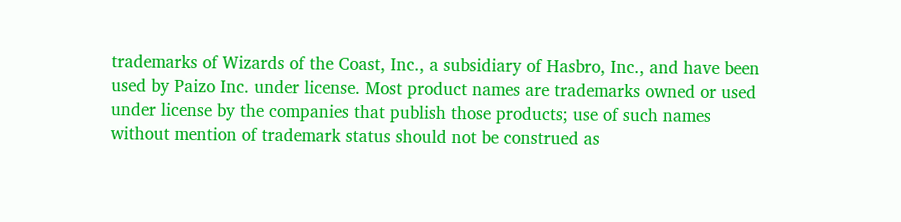trademarks of Wizards of the Coast, Inc., a subsidiary of Hasbro, Inc., and have been used by Paizo Inc. under license. Most product names are trademarks owned or used under license by the companies that publish those products; use of such names without mention of trademark status should not be construed as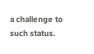a challenge to such status.